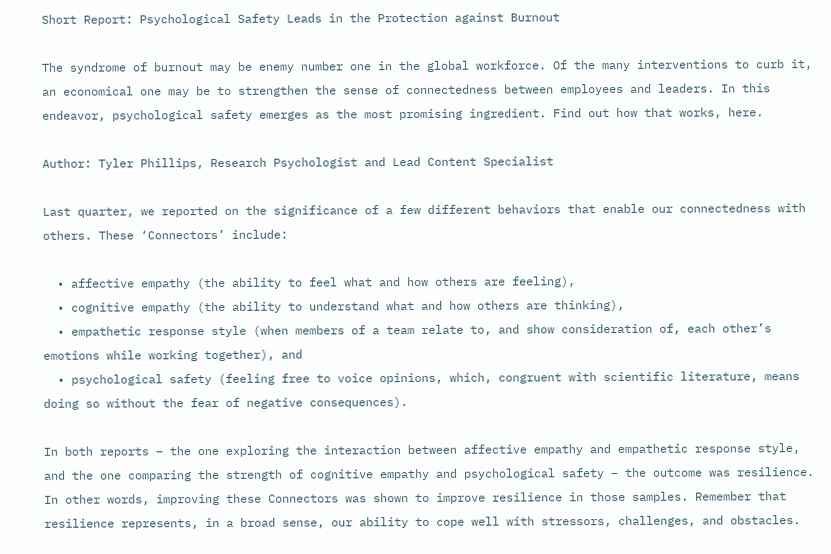Short Report: Psychological Safety Leads in the Protection against Burnout

The syndrome of burnout may be enemy number one in the global workforce. Of the many interventions to curb it, an economical one may be to strengthen the sense of connectedness between employees and leaders. In this endeavor, psychological safety emerges as the most promising ingredient. Find out how that works, here.

Author: Tyler Phillips, Research Psychologist and Lead Content Specialist

Last quarter, we reported on the significance of a few different behaviors that enable our connectedness with others. These ‘Connectors’ include:

  • affective empathy (the ability to feel what and how others are feeling),
  • cognitive empathy (the ability to understand what and how others are thinking),
  • empathetic response style (when members of a team relate to, and show consideration of, each other’s emotions while working together), and
  • psychological safety (feeling free to voice opinions, which, congruent with scientific literature, means doing so without the fear of negative consequences).

In both reports – the one exploring the interaction between affective empathy and empathetic response style, and the one comparing the strength of cognitive empathy and psychological safety – the outcome was resilience. In other words, improving these Connectors was shown to improve resilience in those samples. Remember that resilience represents, in a broad sense, our ability to cope well with stressors, challenges, and obstacles.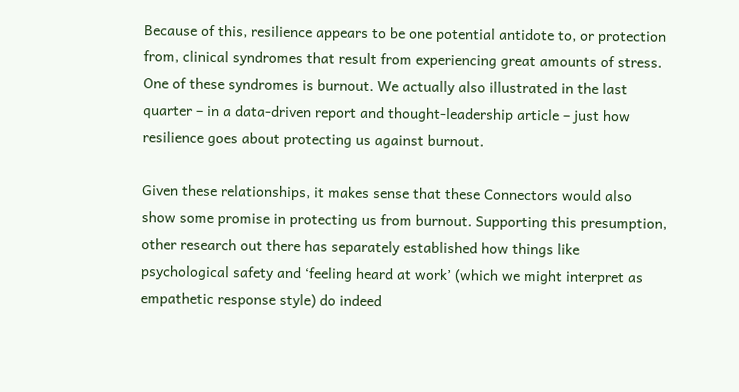Because of this, resilience appears to be one potential antidote to, or protection from, clinical syndromes that result from experiencing great amounts of stress. One of these syndromes is burnout. We actually also illustrated in the last quarter – in a data-driven report and thought-leadership article – just how resilience goes about protecting us against burnout.

Given these relationships, it makes sense that these Connectors would also show some promise in protecting us from burnout. Supporting this presumption, other research out there has separately established how things like psychological safety and ‘feeling heard at work’ (which we might interpret as empathetic response style) do indeed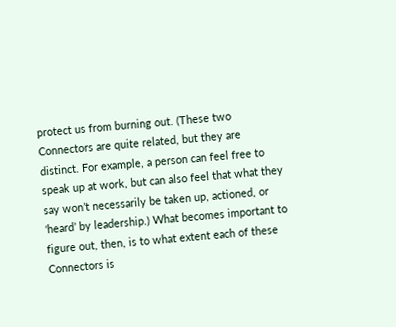protect us from burning out. (These two Connectors are quite related, but they are distinct. For example, a person can feel free to speak up at work, but can also feel that what they say won’t necessarily be taken up, actioned, or ‘heard’ by leadership.) What becomes important to figure out, then, is to what extent each of these Connectors is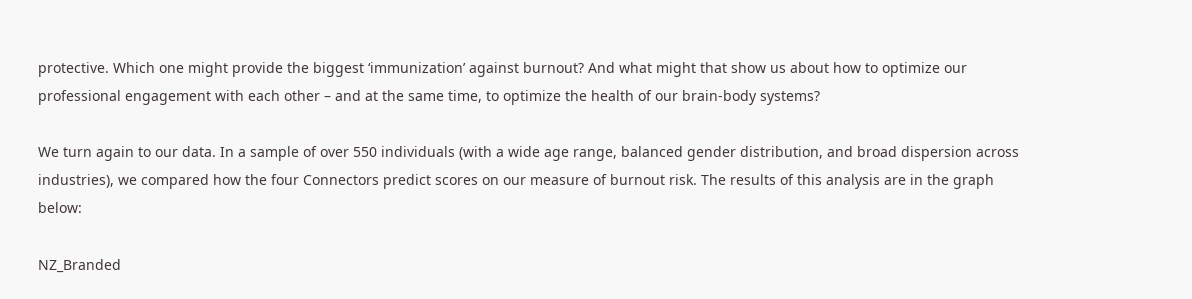protective. Which one might provide the biggest ‘immunization’ against burnout? And what might that show us about how to optimize our professional engagement with each other – and at the same time, to optimize the health of our brain-body systems?

We turn again to our data. In a sample of over 550 individuals (with a wide age range, balanced gender distribution, and broad dispersion across industries), we compared how the four Connectors predict scores on our measure of burnout risk. The results of this analysis are in the graph below:

NZ_Branded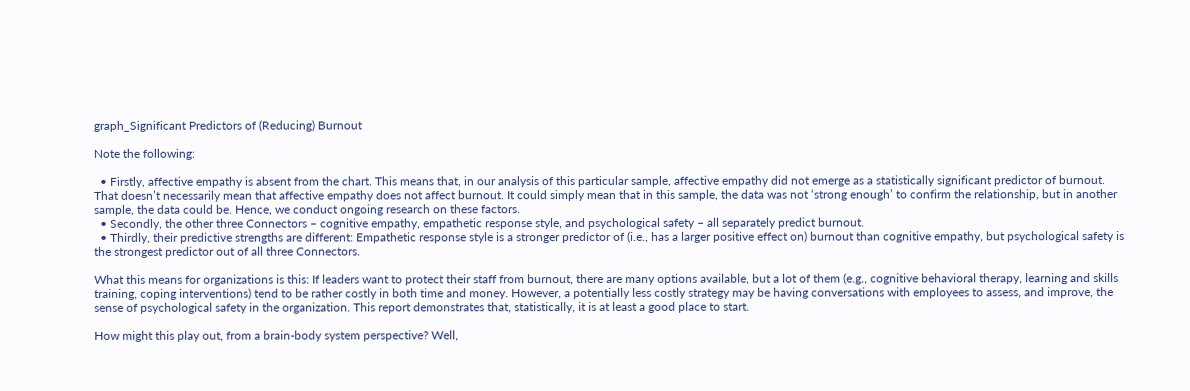graph_Significant Predictors of (Reducing) Burnout

Note the following:

  • Firstly, affective empathy is absent from the chart. This means that, in our analysis of this particular sample, affective empathy did not emerge as a statistically significant predictor of burnout. That doesn’t necessarily mean that affective empathy does not affect burnout. It could simply mean that in this sample, the data was not ‘strong enough’ to confirm the relationship, but in another sample, the data could be. Hence, we conduct ongoing research on these factors.
  • Secondly, the other three Connectors – cognitive empathy, empathetic response style, and psychological safety – all separately predict burnout.
  • Thirdly, their predictive strengths are different: Empathetic response style is a stronger predictor of (i.e., has a larger positive effect on) burnout than cognitive empathy, but psychological safety is the strongest predictor out of all three Connectors.

What this means for organizations is this: If leaders want to protect their staff from burnout, there are many options available, but a lot of them (e.g., cognitive behavioral therapy, learning and skills training, coping interventions) tend to be rather costly in both time and money. However, a potentially less costly strategy may be having conversations with employees to assess, and improve, the sense of psychological safety in the organization. This report demonstrates that, statistically, it is at least a good place to start.

How might this play out, from a brain-body system perspective? Well,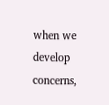when we develop concerns,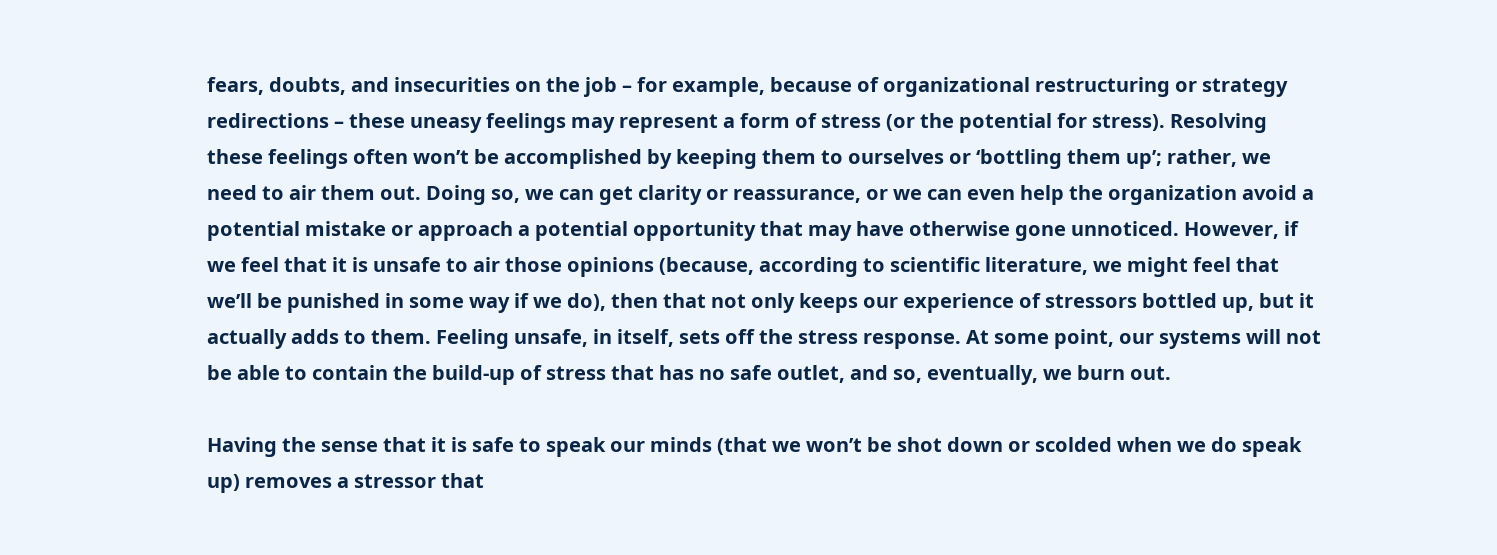fears, doubts, and insecurities on the job – for example, because of organizational restructuring or strategy redirections – these uneasy feelings may represent a form of stress (or the potential for stress). Resolving these feelings often won’t be accomplished by keeping them to ourselves or ‘bottling them up’; rather, we need to air them out. Doing so, we can get clarity or reassurance, or we can even help the organization avoid a potential mistake or approach a potential opportunity that may have otherwise gone unnoticed. However, if we feel that it is unsafe to air those opinions (because, according to scientific literature, we might feel that we’ll be punished in some way if we do), then that not only keeps our experience of stressors bottled up, but it actually adds to them. Feeling unsafe, in itself, sets off the stress response. At some point, our systems will not be able to contain the build-up of stress that has no safe outlet, and so, eventually, we burn out.

Having the sense that it is safe to speak our minds (that we won’t be shot down or scolded when we do speak up) removes a stressor that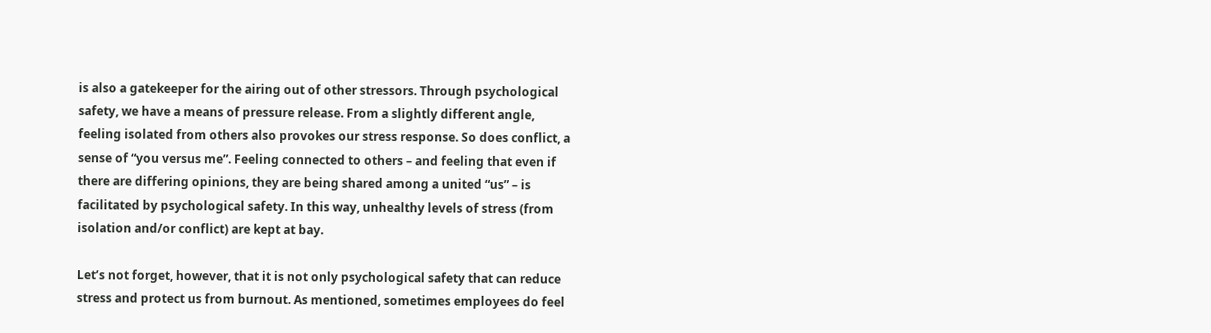is also a gatekeeper for the airing out of other stressors. Through psychological safety, we have a means of pressure release. From a slightly different angle, feeling isolated from others also provokes our stress response. So does conflict, a sense of “you versus me”. Feeling connected to others – and feeling that even if there are differing opinions, they are being shared among a united “us” – is facilitated by psychological safety. In this way, unhealthy levels of stress (from isolation and/or conflict) are kept at bay.

Let’s not forget, however, that it is not only psychological safety that can reduce stress and protect us from burnout. As mentioned, sometimes employees do feel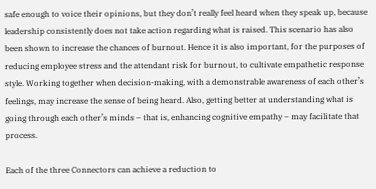safe enough to voice their opinions, but they don’t really feel heard when they speak up, because leadership consistently does not take action regarding what is raised. This scenario has also been shown to increase the chances of burnout. Hence it is also important, for the purposes of reducing employee stress and the attendant risk for burnout, to cultivate empathetic response style. Working together when decision-making, with a demonstrable awareness of each other’s feelings, may increase the sense of being heard. Also, getting better at understanding what is going through each other’s minds – that is, enhancing cognitive empathy – may facilitate that process.

Each of the three Connectors can achieve a reduction to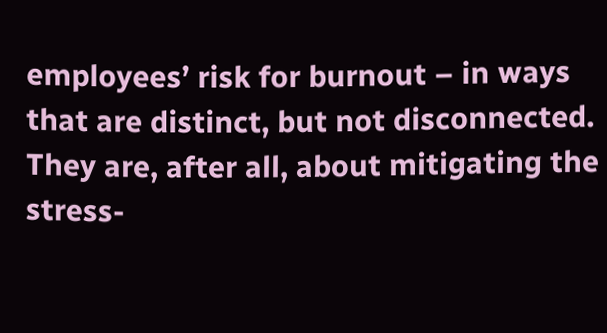employees’ risk for burnout – in ways that are distinct, but not disconnected. They are, after all, about mitigating the stress-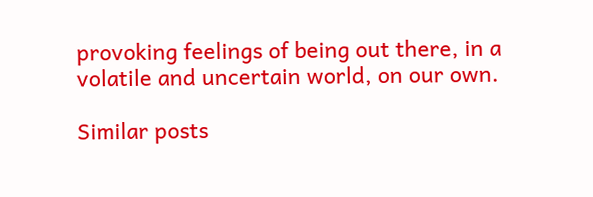provoking feelings of being out there, in a volatile and uncertain world, on our own.

Similar posts